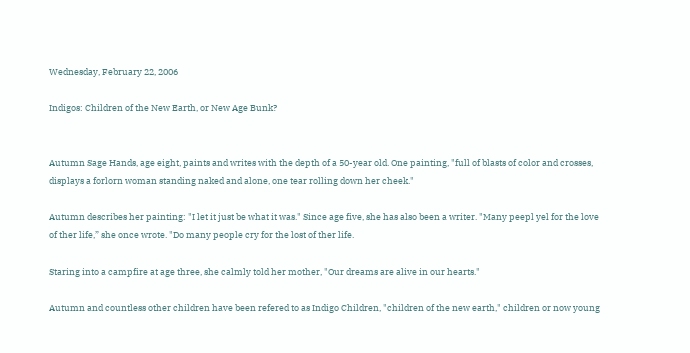Wednesday, February 22, 2006

Indigos: Children of the New Earth, or New Age Bunk?


Autumn Sage Hands, age eight, paints and writes with the depth of a 50-year old. One painting, "full of blasts of color and crosses, displays a forlorn woman standing naked and alone, one tear rolling down her cheek."

Autumn describes her painting: "I let it just be what it was." Since age five, she has also been a writer. "Many peepl yel for the love of ther life,” she once wrote. "Do many people cry for the lost of ther life.

Staring into a campfire at age three, she calmly told her mother, "Our dreams are alive in our hearts."

Autumn and countless other children have been refered to as Indigo Children, "children of the new earth," children or now young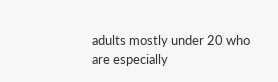adults mostly under 20 who are especially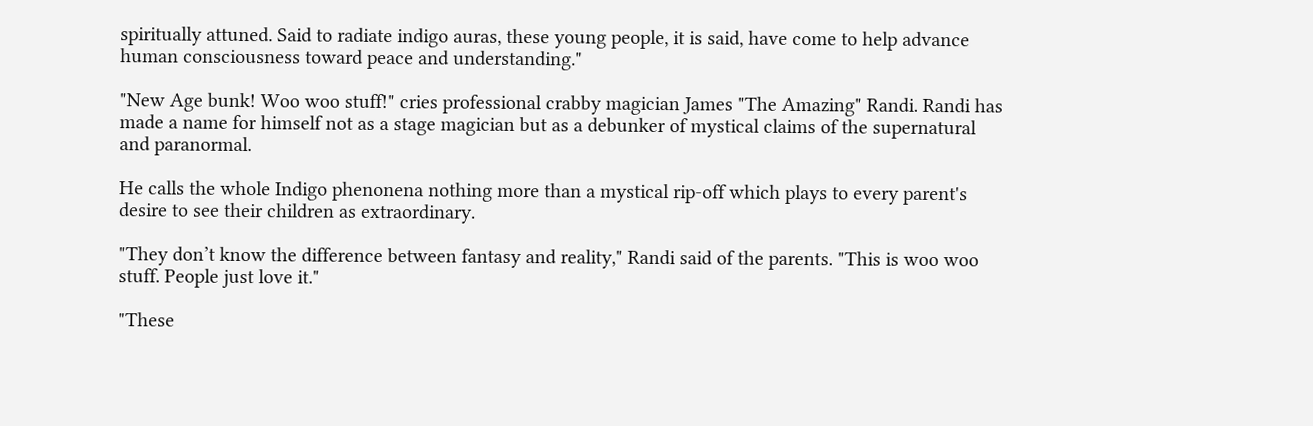spiritually attuned. Said to radiate indigo auras, these young people, it is said, have come to help advance human consciousness toward peace and understanding."

"New Age bunk! Woo woo stuff!" cries professional crabby magician James "The Amazing" Randi. Randi has made a name for himself not as a stage magician but as a debunker of mystical claims of the supernatural and paranormal.

He calls the whole Indigo phenonena nothing more than a mystical rip-off which plays to every parent's desire to see their children as extraordinary.

"They don’t know the difference between fantasy and reality," Randi said of the parents. "This is woo woo stuff. People just love it."

"These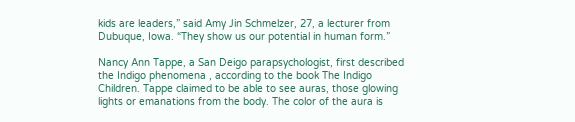kids are leaders,” said Amy Jin Schmelzer, 27, a lecturer from Dubuque, Iowa. “They show us our potential in human form.”

Nancy Ann Tappe, a San Deigo parapsychologist, first described the Indigo phenomena , according to the book The Indigo Children. Tappe claimed to be able to see auras, those glowing lights or emanations from the body. The color of the aura is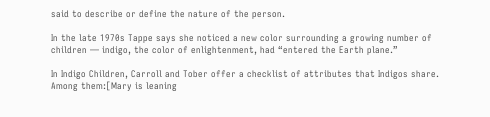said to describe or define the nature of the person.

In the late 1970s Tappe says she noticed a new color surrounding a growing number of children — indigo, the color of enlightenment, had “entered the Earth plane.”

In Indigo Children, Carroll and Tober offer a checklist of attributes that Indigos share. Among them:[Mary is leaning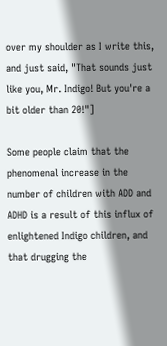over my shoulder as I write this, and just said, "That sounds just like you, Mr. Indigo! But you're a bit older than 20!"]

Some people claim that the phenomenal increase in the number of children with ADD and ADHD is a result of this influx of enlightened Indigo children, and that drugging the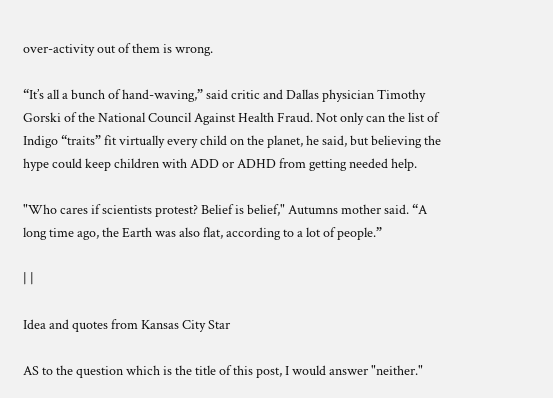over-activity out of them is wrong.

“It’s all a bunch of hand-waving,” said critic and Dallas physician Timothy Gorski of the National Council Against Health Fraud. Not only can the list of Indigo “traits” fit virtually every child on the planet, he said, but believing the hype could keep children with ADD or ADHD from getting needed help.

"Who cares if scientists protest? Belief is belief," Autumns mother said. “A long time ago, the Earth was also flat, according to a lot of people.”

| |

Idea and quotes from Kansas City Star

AS to the question which is the title of this post, I would answer "neither."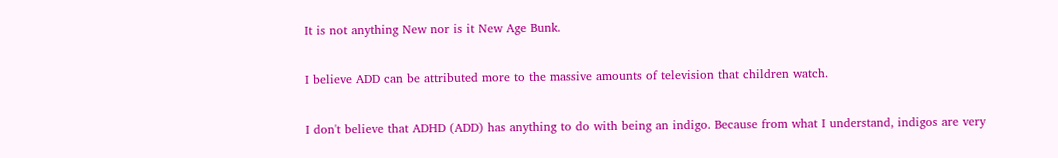It is not anything New nor is it New Age Bunk.

I believe ADD can be attributed more to the massive amounts of television that children watch.

I don't believe that ADHD (ADD) has anything to do with being an indigo. Because from what I understand, indigos are very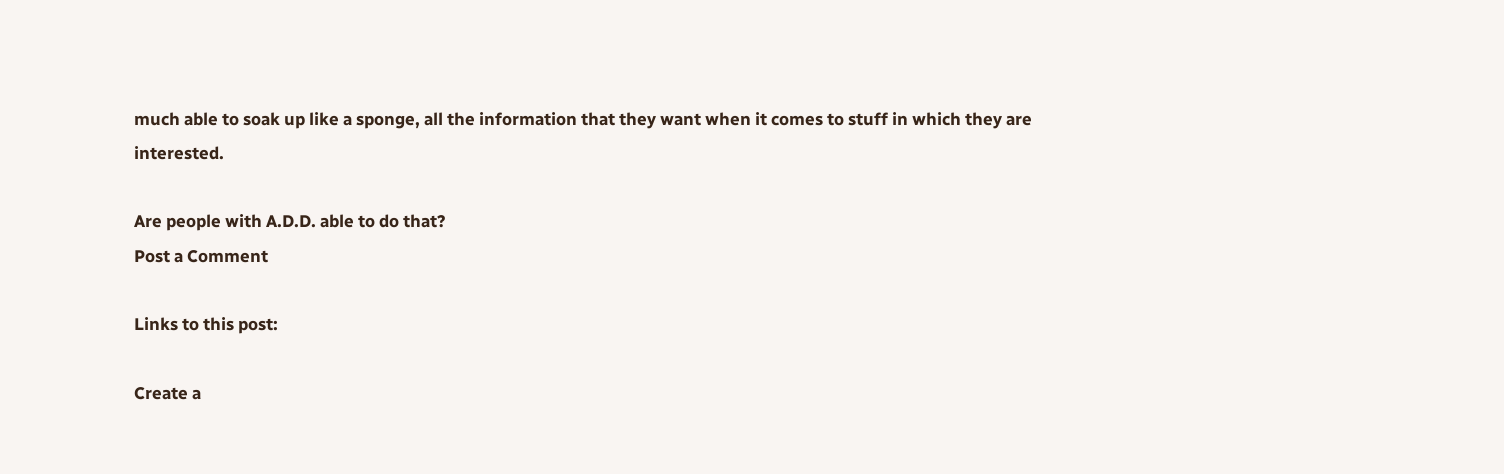much able to soak up like a sponge, all the information that they want when it comes to stuff in which they are interested.

Are people with A.D.D. able to do that?
Post a Comment

Links to this post:

Create a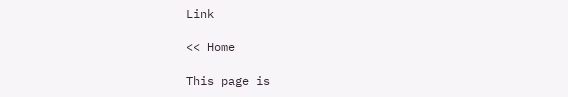Link

<< Home

This page is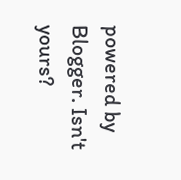powered by Blogger. Isn't yours?